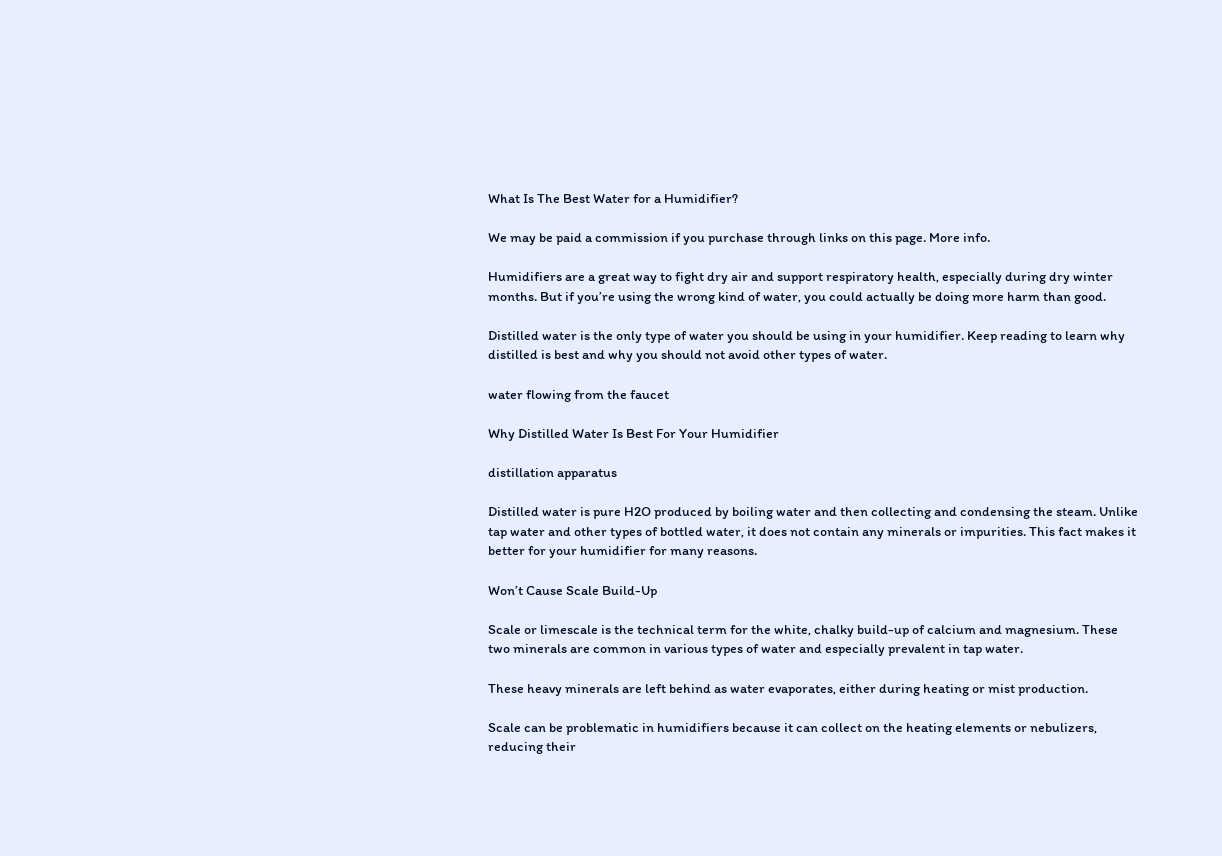What Is The Best Water for a Humidifier?

We may be paid a commission if you purchase through links on this page. More info.

Humidifiers are a great way to fight dry air and support respiratory health, especially during dry winter months. But if you’re using the wrong kind of water, you could actually be doing more harm than good.

Distilled water is the only type of water you should be using in your humidifier. Keep reading to learn why distilled is best and why you should not avoid other types of water.

water flowing from the faucet

Why Distilled Water Is Best For Your Humidifier

distillation apparatus

Distilled water is pure H2O produced by boiling water and then collecting and condensing the steam. Unlike tap water and other types of bottled water, it does not contain any minerals or impurities. This fact makes it better for your humidifier for many reasons.

Won’t Cause Scale Build-Up

Scale or limescale is the technical term for the white, chalky build-up of calcium and magnesium. These two minerals are common in various types of water and especially prevalent in tap water.

These heavy minerals are left behind as water evaporates, either during heating or mist production.

Scale can be problematic in humidifiers because it can collect on the heating elements or nebulizers, reducing their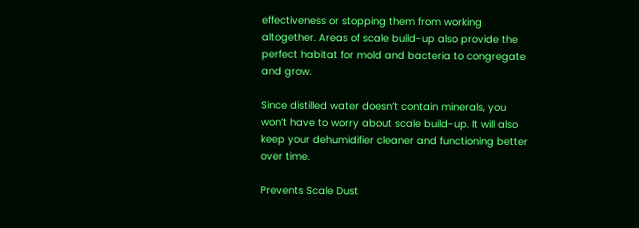effectiveness or stopping them from working altogether. Areas of scale build-up also provide the perfect habitat for mold and bacteria to congregate and grow.

Since distilled water doesn’t contain minerals, you won’t have to worry about scale build-up. It will also keep your dehumidifier cleaner and functioning better over time.

Prevents Scale Dust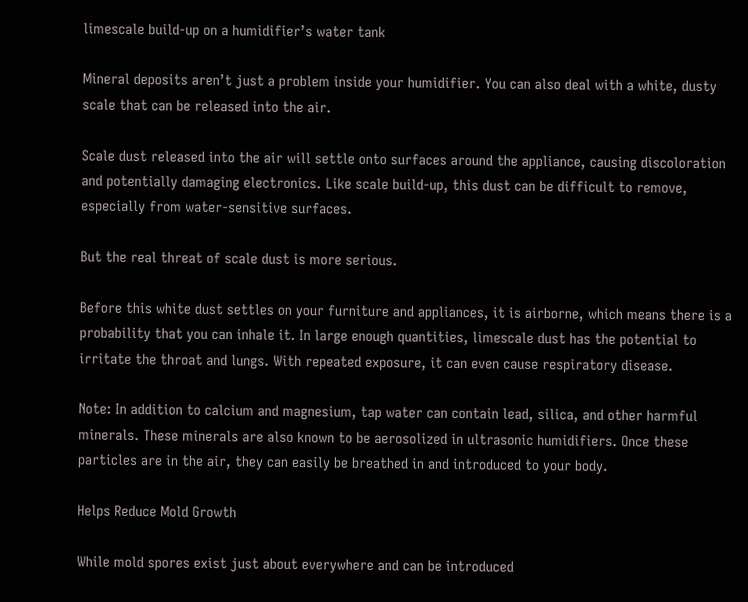limescale build-up on a humidifier’s water tank

Mineral deposits aren’t just a problem inside your humidifier. You can also deal with a white, dusty scale that can be released into the air.

Scale dust released into the air will settle onto surfaces around the appliance, causing discoloration and potentially damaging electronics. Like scale build-up, this dust can be difficult to remove, especially from water-sensitive surfaces.

But the real threat of scale dust is more serious.

Before this white dust settles on your furniture and appliances, it is airborne, which means there is a probability that you can inhale it. In large enough quantities, limescale dust has the potential to irritate the throat and lungs. With repeated exposure, it can even cause respiratory disease.

Note: In addition to calcium and magnesium, tap water can contain lead, silica, and other harmful minerals. These minerals are also known to be aerosolized in ultrasonic humidifiers. Once these particles are in the air, they can easily be breathed in and introduced to your body.

Helps Reduce Mold Growth

While mold spores exist just about everywhere and can be introduced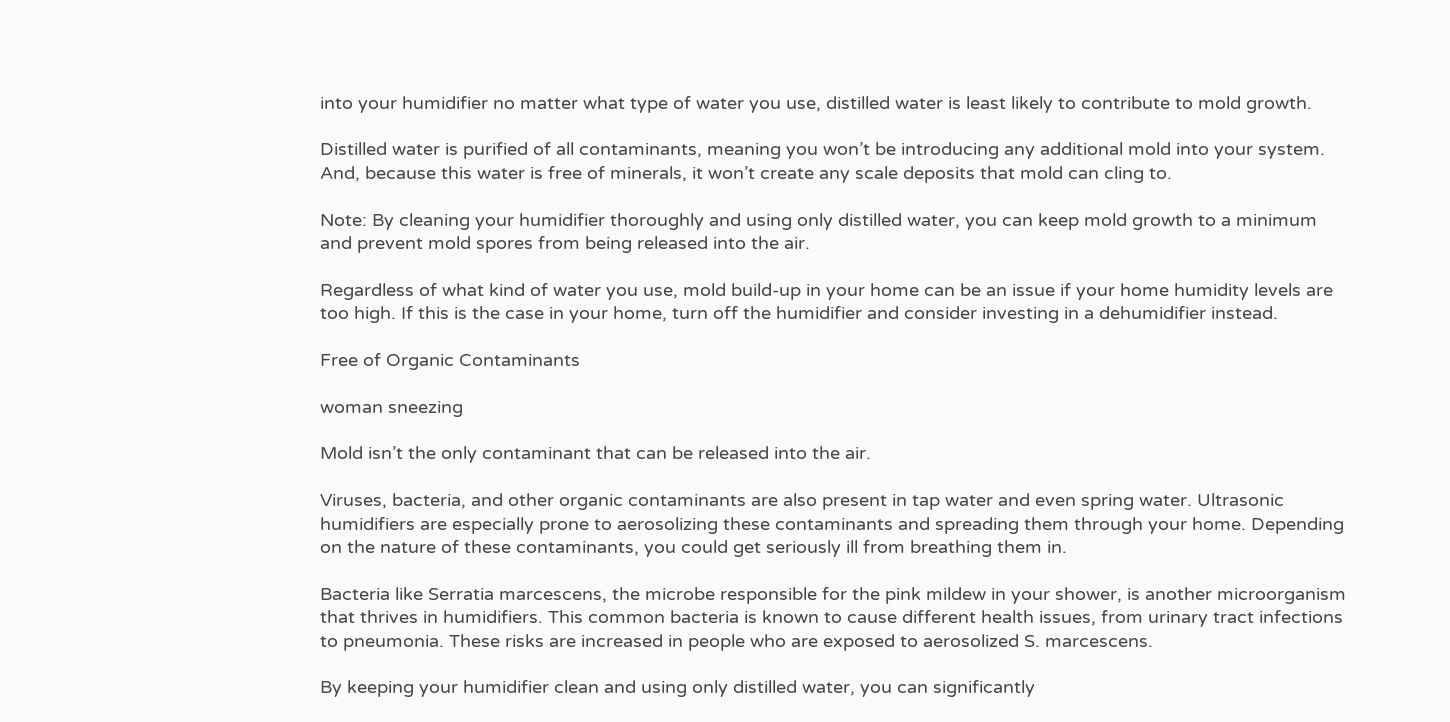into your humidifier no matter what type of water you use, distilled water is least likely to contribute to mold growth.

Distilled water is purified of all contaminants, meaning you won’t be introducing any additional mold into your system. And, because this water is free of minerals, it won’t create any scale deposits that mold can cling to.

Note: By cleaning your humidifier thoroughly and using only distilled water, you can keep mold growth to a minimum and prevent mold spores from being released into the air.

Regardless of what kind of water you use, mold build-up in your home can be an issue if your home humidity levels are too high. If this is the case in your home, turn off the humidifier and consider investing in a dehumidifier instead.

Free of Organic Contaminants

woman sneezing

Mold isn’t the only contaminant that can be released into the air.

Viruses, bacteria, and other organic contaminants are also present in tap water and even spring water. Ultrasonic humidifiers are especially prone to aerosolizing these contaminants and spreading them through your home. Depending on the nature of these contaminants, you could get seriously ill from breathing them in.

Bacteria like Serratia marcescens, the microbe responsible for the pink mildew in your shower, is another microorganism that thrives in humidifiers. This common bacteria is known to cause different health issues, from urinary tract infections to pneumonia. These risks are increased in people who are exposed to aerosolized S. marcescens.

By keeping your humidifier clean and using only distilled water, you can significantly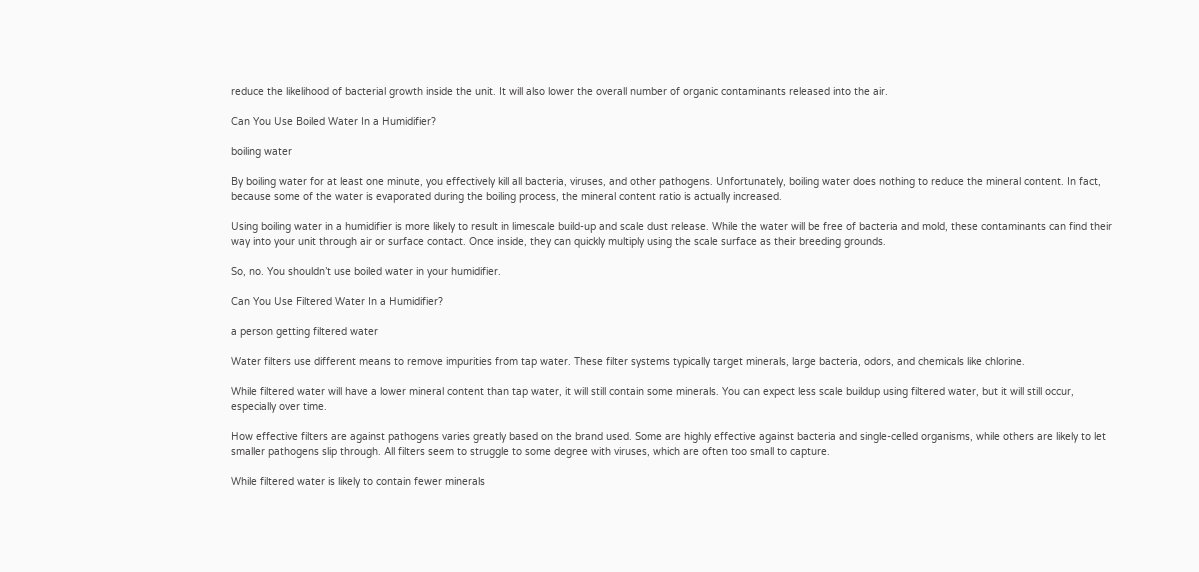reduce the likelihood of bacterial growth inside the unit. It will also lower the overall number of organic contaminants released into the air.

Can You Use Boiled Water In a Humidifier?

boiling water

By boiling water for at least one minute, you effectively kill all bacteria, viruses, and other pathogens. Unfortunately, boiling water does nothing to reduce the mineral content. In fact, because some of the water is evaporated during the boiling process, the mineral content ratio is actually increased.

Using boiling water in a humidifier is more likely to result in limescale build-up and scale dust release. While the water will be free of bacteria and mold, these contaminants can find their way into your unit through air or surface contact. Once inside, they can quickly multiply using the scale surface as their breeding grounds.

So, no. You shouldn’t use boiled water in your humidifier.

Can You Use Filtered Water In a Humidifier?

a person getting filtered water

Water filters use different means to remove impurities from tap water. These filter systems typically target minerals, large bacteria, odors, and chemicals like chlorine.

While filtered water will have a lower mineral content than tap water, it will still contain some minerals. You can expect less scale buildup using filtered water, but it will still occur, especially over time.

How effective filters are against pathogens varies greatly based on the brand used. Some are highly effective against bacteria and single-celled organisms, while others are likely to let smaller pathogens slip through. All filters seem to struggle to some degree with viruses, which are often too small to capture.

While filtered water is likely to contain fewer minerals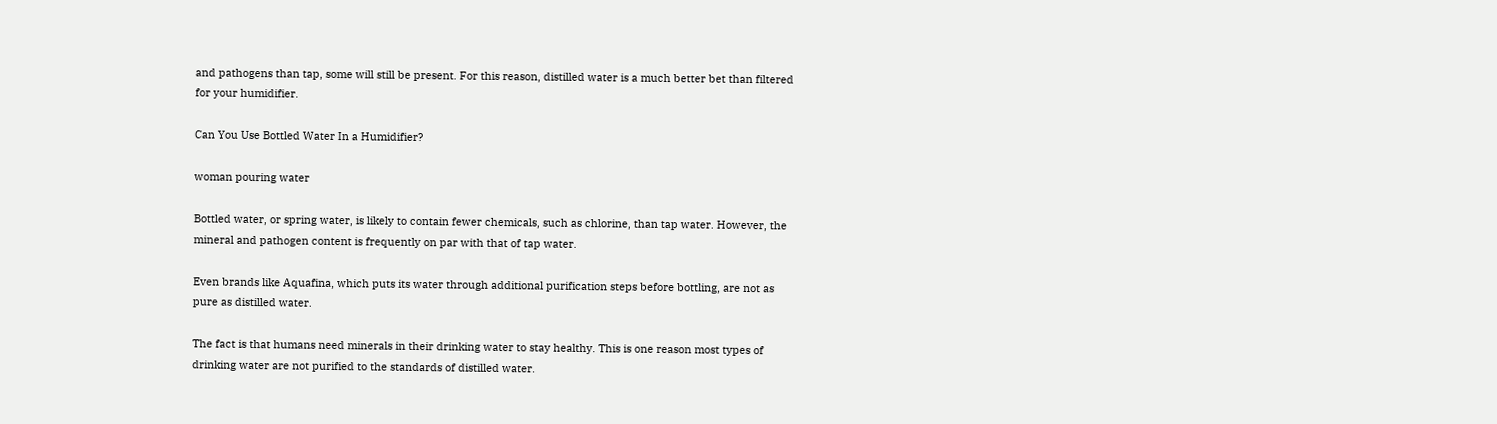and pathogens than tap, some will still be present. For this reason, distilled water is a much better bet than filtered for your humidifier.

Can You Use Bottled Water In a Humidifier?

woman pouring water

Bottled water, or spring water, is likely to contain fewer chemicals, such as chlorine, than tap water. However, the mineral and pathogen content is frequently on par with that of tap water.

Even brands like Aquafina, which puts its water through additional purification steps before bottling, are not as pure as distilled water.

The fact is that humans need minerals in their drinking water to stay healthy. This is one reason most types of drinking water are not purified to the standards of distilled water.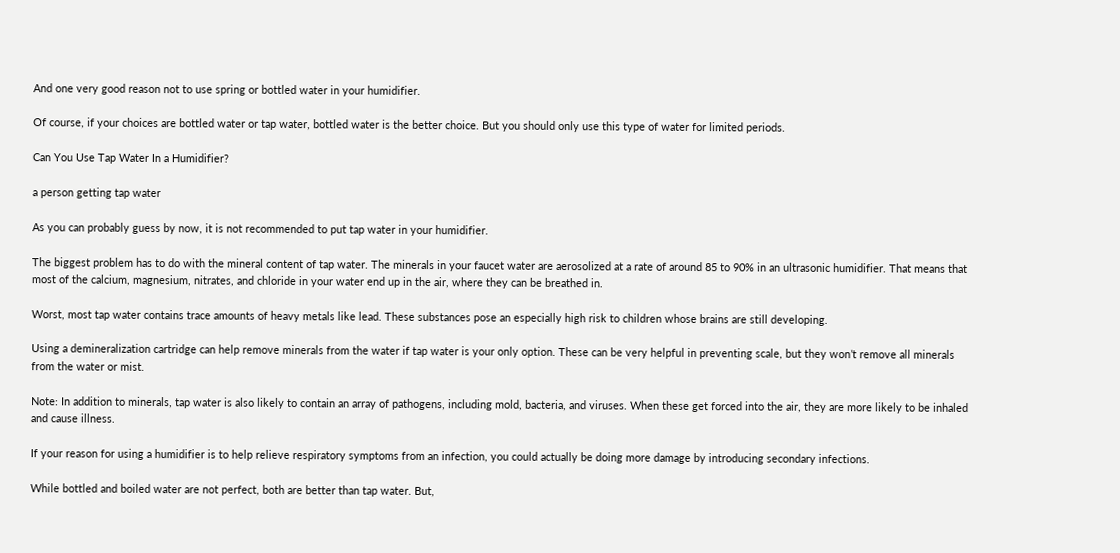And one very good reason not to use spring or bottled water in your humidifier.

Of course, if your choices are bottled water or tap water, bottled water is the better choice. But you should only use this type of water for limited periods.

Can You Use Tap Water In a Humidifier?

a person getting tap water

As you can probably guess by now, it is not recommended to put tap water in your humidifier.

The biggest problem has to do with the mineral content of tap water. The minerals in your faucet water are aerosolized at a rate of around 85 to 90% in an ultrasonic humidifier. That means that most of the calcium, magnesium, nitrates, and chloride in your water end up in the air, where they can be breathed in.

Worst, most tap water contains trace amounts of heavy metals like lead. These substances pose an especially high risk to children whose brains are still developing.

Using a demineralization cartridge can help remove minerals from the water if tap water is your only option. These can be very helpful in preventing scale, but they won’t remove all minerals from the water or mist.

Note: In addition to minerals, tap water is also likely to contain an array of pathogens, including mold, bacteria, and viruses. When these get forced into the air, they are more likely to be inhaled and cause illness.

If your reason for using a humidifier is to help relieve respiratory symptoms from an infection, you could actually be doing more damage by introducing secondary infections.

While bottled and boiled water are not perfect, both are better than tap water. But,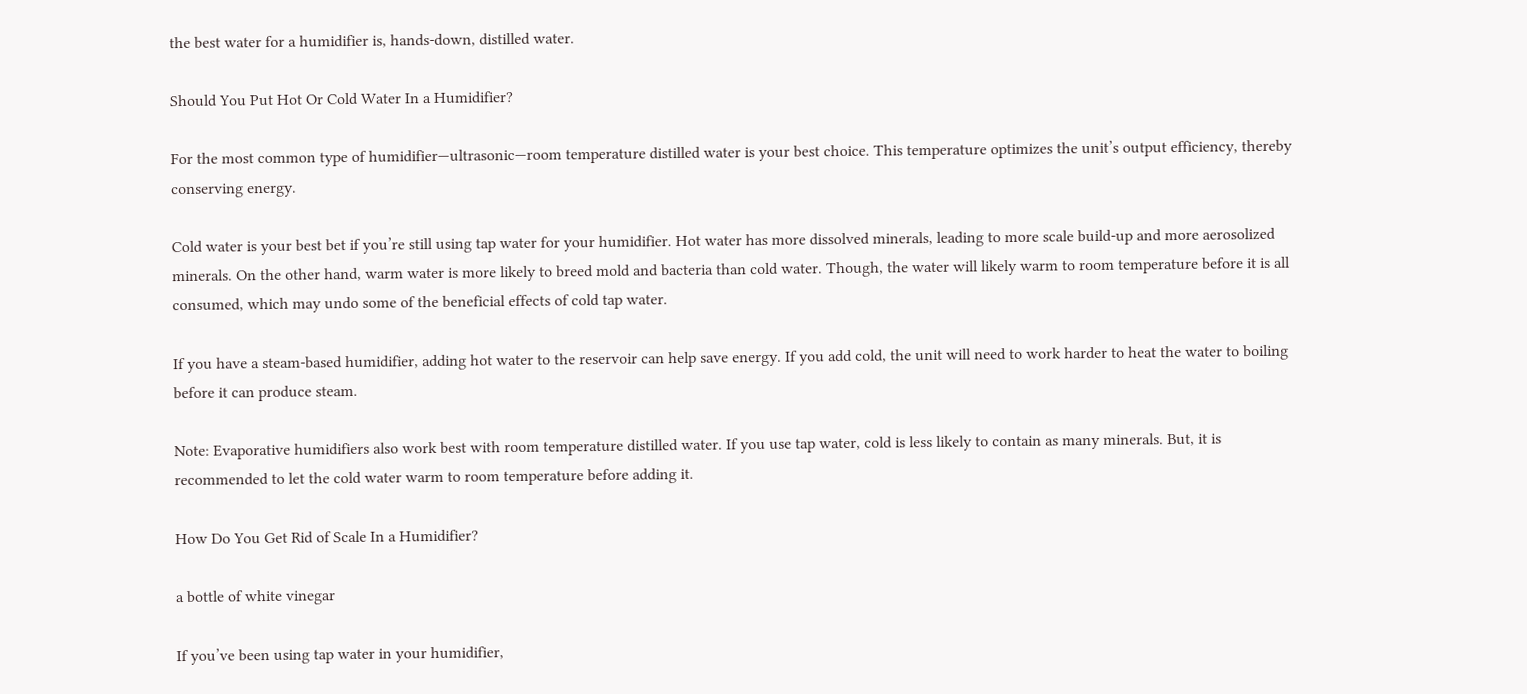the best water for a humidifier is, hands-down, distilled water.

Should You Put Hot Or Cold Water In a Humidifier?

For the most common type of humidifier—ultrasonic—room temperature distilled water is your best choice. This temperature optimizes the unit’s output efficiency, thereby conserving energy.

Cold water is your best bet if you’re still using tap water for your humidifier. Hot water has more dissolved minerals, leading to more scale build-up and more aerosolized minerals. On the other hand, warm water is more likely to breed mold and bacteria than cold water. Though, the water will likely warm to room temperature before it is all consumed, which may undo some of the beneficial effects of cold tap water.

If you have a steam-based humidifier, adding hot water to the reservoir can help save energy. If you add cold, the unit will need to work harder to heat the water to boiling before it can produce steam.

Note: Evaporative humidifiers also work best with room temperature distilled water. If you use tap water, cold is less likely to contain as many minerals. But, it is recommended to let the cold water warm to room temperature before adding it.

How Do You Get Rid of Scale In a Humidifier?

a bottle of white vinegar

If you’ve been using tap water in your humidifier,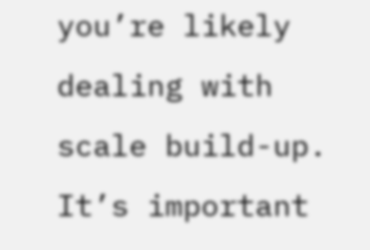you’re likely dealing with scale build-up. It’s important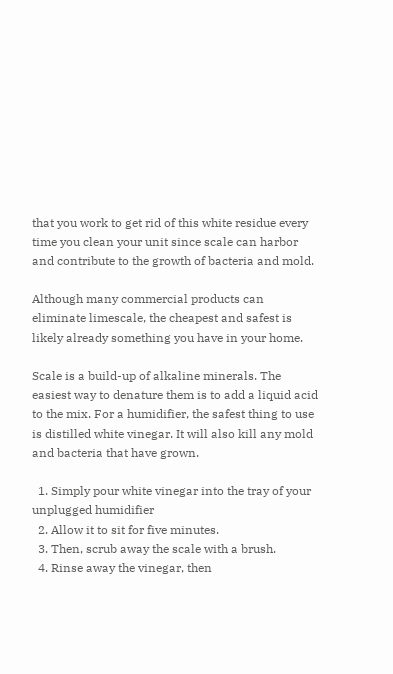that you work to get rid of this white residue every time you clean your unit since scale can harbor and contribute to the growth of bacteria and mold.

Although many commercial products can eliminate limescale, the cheapest and safest is likely already something you have in your home.

Scale is a build-up of alkaline minerals. The easiest way to denature them is to add a liquid acid to the mix. For a humidifier, the safest thing to use is distilled white vinegar. It will also kill any mold and bacteria that have grown.

  1. Simply pour white vinegar into the tray of your unplugged humidifier
  2. Allow it to sit for five minutes.
  3. Then, scrub away the scale with a brush.
  4. Rinse away the vinegar, then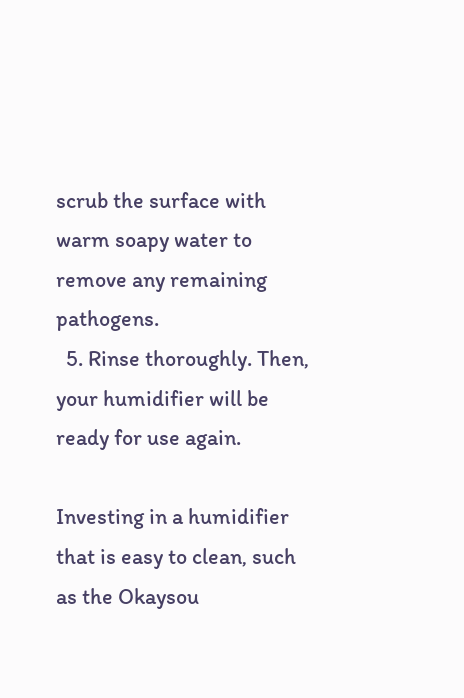scrub the surface with warm soapy water to remove any remaining pathogens.
  5. Rinse thoroughly. Then, your humidifier will be ready for use again.

Investing in a humidifier that is easy to clean, such as the Okaysou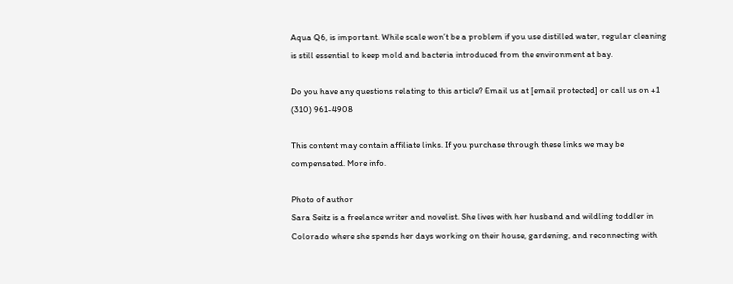Aqua Q6, is important. While scale won’t be a problem if you use distilled water, regular cleaning is still essential to keep mold and bacteria introduced from the environment at bay.

Do you have any questions relating to this article? Email us at [email protected] or call us on +1 (310) 961-4908

This content may contain affiliate links. If you purchase through these links we may be compensated. More info.

Photo of author
Sara Seitz is a freelance writer and novelist. She lives with her husband and wildling toddler in Colorado where she spends her days working on their house, gardening, and reconnecting with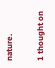nature.

1 thought on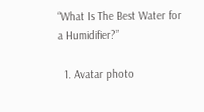“What Is The Best Water for a Humidifier?”

  1. Avatar photo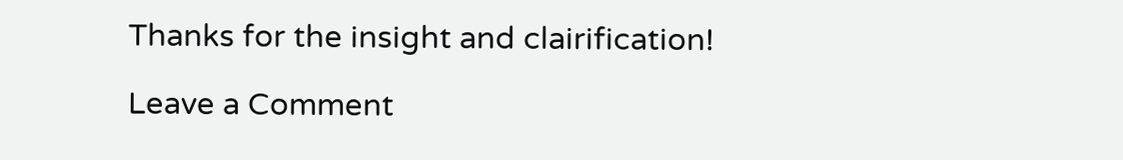Thanks for the insight and clairification!

Leave a Comment